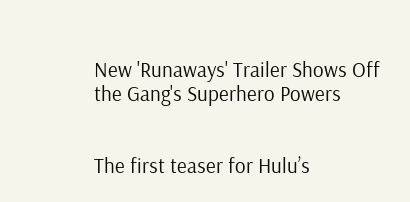New 'Runaways' Trailer Shows Off the Gang's Superhero Powers


The first teaser for Hulu’s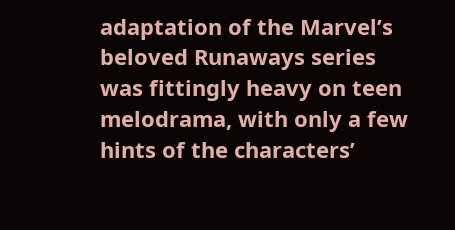adaptation of the Marvel’s beloved Runaways series was fittingly heavy on teen melodrama, with only a few hints of the characters’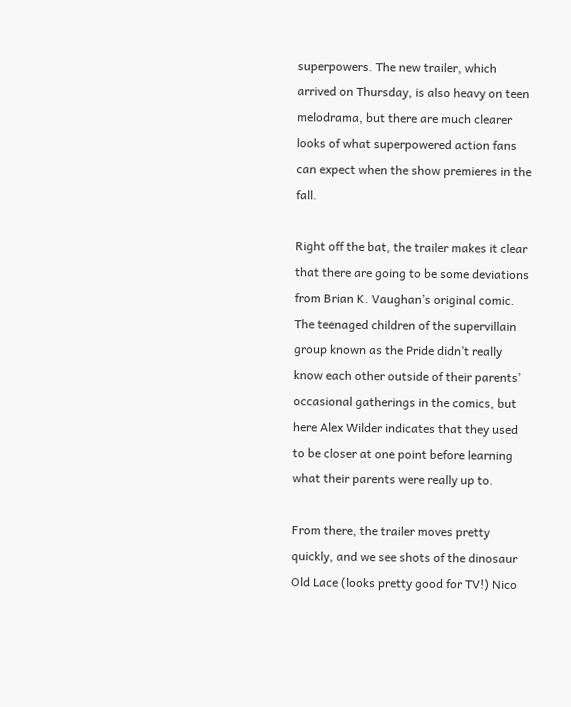superpowers. The new trailer, which arrived on Thursday, is also heavy on teen melodrama, but there are much clearer looks of what superpowered action fans can expect when the show premieres in the fall.

Right off the bat, the trailer makes it clear that there are going to be some deviations from Brian K. Vaughan’s original comic. The teenaged children of the supervillain group known as the Pride didn’t really know each other outside of their parents’ occasional gatherings in the comics, but here Alex Wilder indicates that they used to be closer at one point before learning what their parents were really up to.

From there, the trailer moves pretty quickly, and we see shots of the dinosaur Old Lace (looks pretty good for TV!) Nico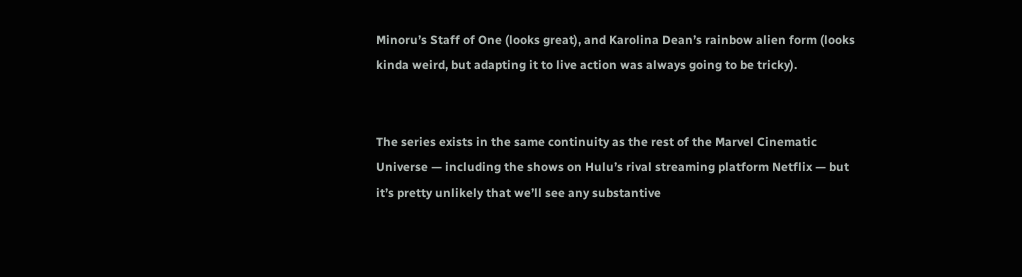Minoru’s Staff of One (looks great), and Karolina Dean’s rainbow alien form (looks kinda weird, but adapting it to live action was always going to be tricky).


The series exists in the same continuity as the rest of the Marvel Cinematic Universe — including the shows on Hulu’s rival streaming platform Netflix — but it’s pretty unlikely that we’ll see any substantive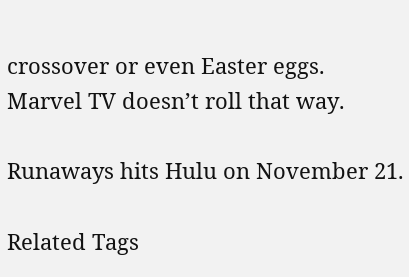crossover or even Easter eggs. Marvel TV doesn’t roll that way.

Runaways hits Hulu on November 21.

Related Tags